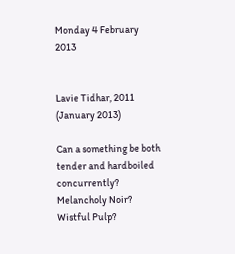Monday 4 February 2013


Lavie Tidhar, 2011
(January 2013)

Can a something be both tender and hardboiled concurrently? Melancholy Noir? Wistful Pulp?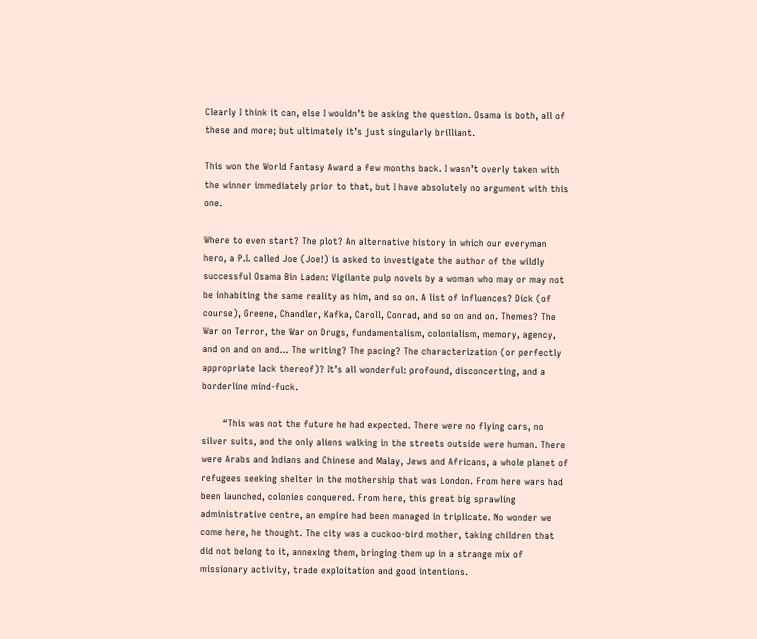Clearly I think it can, else I wouldn’t be asking the question. Osama is both, all of these and more; but ultimately it’s just singularly brilliant.

This won the World Fantasy Award a few months back. I wasn’t overly taken with the winner immediately prior to that, but I have absolutely no argument with this one.

Where to even start? The plot? An alternative history in which our everyman hero, a P.I. called Joe (Joe!) is asked to investigate the author of the wildly successful Osama Bin Laden: Vigilante pulp novels by a woman who may or may not be inhabiting the same reality as him, and so on. A list of influences? Dick (of course), Greene, Chandler, Kafka, Caroll, Conrad, and so on and on. Themes? The War on Terror, the War on Drugs, fundamentalism, colonialism, memory, agency, and on and on and... The writing? The pacing? The characterization (or perfectly appropriate lack thereof)? It’s all wonderful: profound, disconcerting, and a borderline mind-fuck.

       “This was not the future he had expected. There were no flying cars, no silver suits, and the only aliens walking in the streets outside were human. There were Arabs and Indians and Chinese and Malay, Jews and Africans, a whole planet of refugees seeking shelter in the mothership that was London. From here wars had been launched, colonies conquered. From here, this great big sprawling administrative centre, an empire had been managed in triplicate. No wonder we come here, he thought. The city was a cuckoo-bird mother, taking children that did not belong to it, annexing them, bringing them up in a strange mix of missionary activity, trade exploitation and good intentions.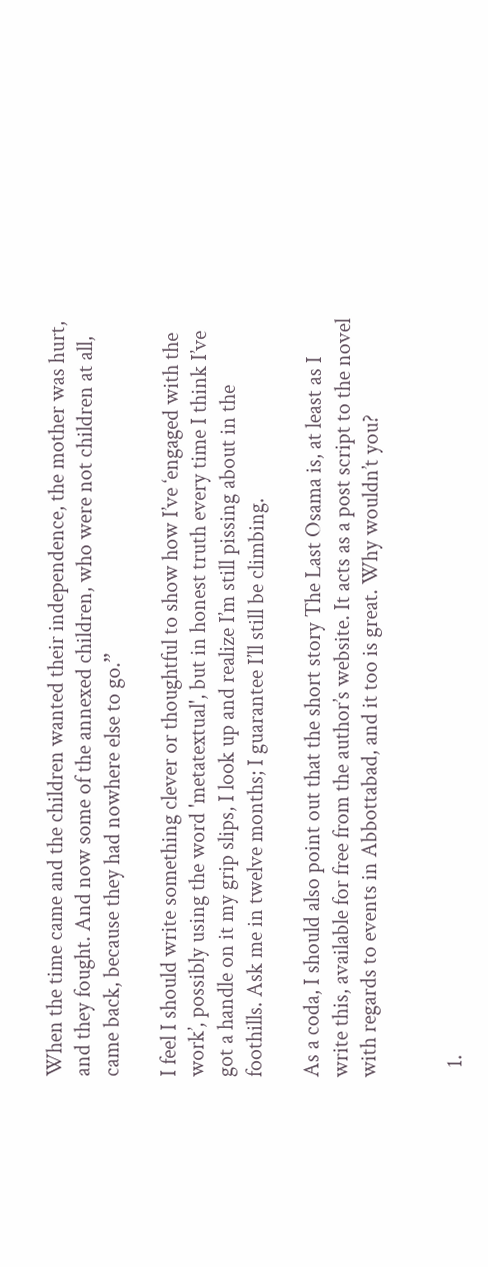When the time came and the children wanted their independence, the mother was hurt, and they fought. And now some of the annexed children, who were not children at all, came back, because they had nowhere else to go.”

I feel I should write something clever or thoughtful to show how I’ve ‘engaged with the work’, possibly using the word 'metatextual', but in honest truth every time I think I’ve got a handle on it my grip slips, I look up and realize I’m still pissing about in the foothills. Ask me in twelve months; I guarantee I’ll still be climbing.

As a coda, I should also point out that the short story The Last Osama is, at least as I write this, available for free from the author’s website. It acts as a post script to the novel with regards to events in Abbottabad, and it too is great. Why wouldn’t you?


  1.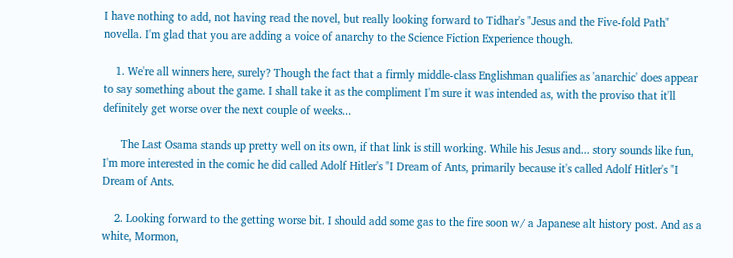I have nothing to add, not having read the novel, but really looking forward to Tidhar's "Jesus and the Five-fold Path" novella. I'm glad that you are adding a voice of anarchy to the Science Fiction Experience though.

    1. We're all winners here, surely? Though the fact that a firmly middle-class Englishman qualifies as 'anarchic' does appear to say something about the game. I shall take it as the compliment I'm sure it was intended as, with the proviso that it'll definitely get worse over the next couple of weeks...

      The Last Osama stands up pretty well on its own, if that link is still working. While his Jesus and... story sounds like fun, I'm more interested in the comic he did called Adolf Hitler's "I Dream of Ants, primarily because it's called Adolf Hitler's "I Dream of Ants.

    2. Looking forward to the getting worse bit. I should add some gas to the fire soon w/ a Japanese alt history post. And as a white, Mormon,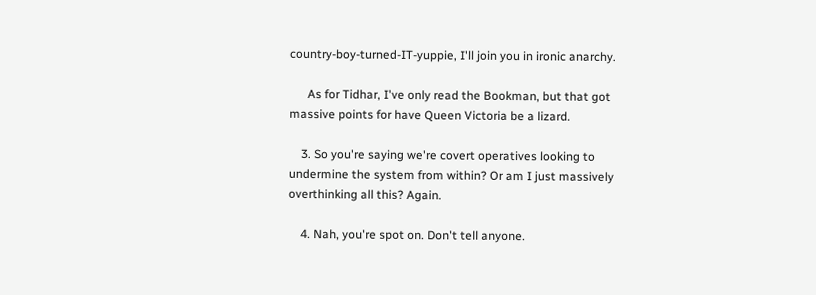country-boy-turned-IT-yuppie, I'll join you in ironic anarchy.

      As for Tidhar, I've only read the Bookman, but that got massive points for have Queen Victoria be a lizard.

    3. So you're saying we're covert operatives looking to undermine the system from within? Or am I just massively overthinking all this? Again.

    4. Nah, you're spot on. Don't tell anyone.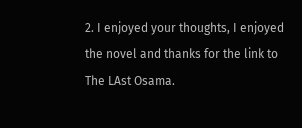2. I enjoyed your thoughts, I enjoyed the novel and thanks for the link to The LAst Osama.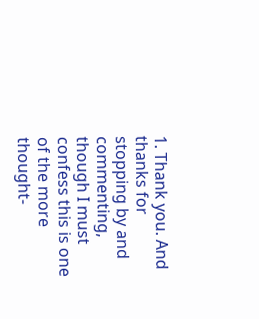1. Thank you. And thanks for stopping by and commenting, though I must confess this is one of the more thought-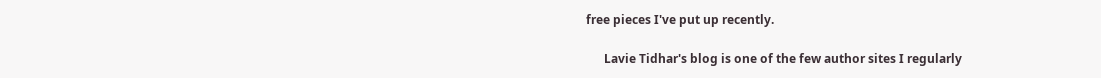free pieces I've put up recently.

      Lavie Tidhar's blog is one of the few author sites I regularly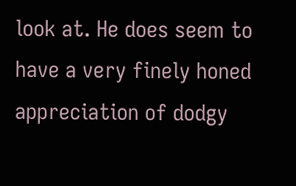look at. He does seem to have a very finely honed appreciation of dodgy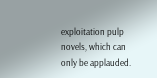exploitation pulp novels, which can only be applauded.